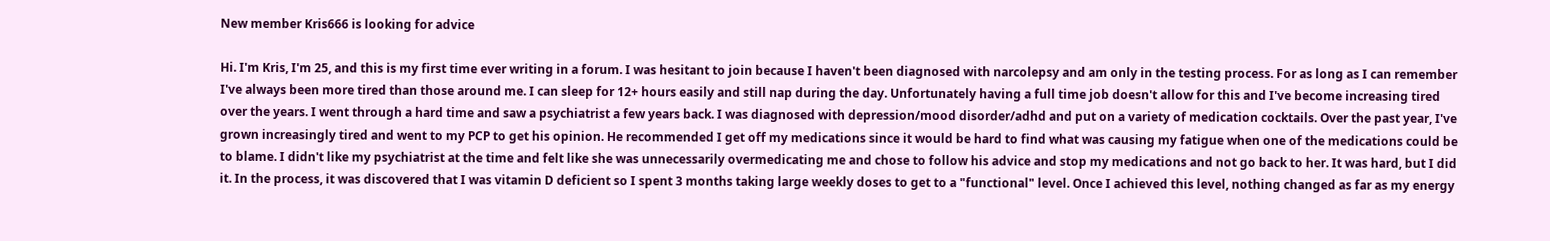New member Kris666 is looking for advice

Hi. I'm Kris, I'm 25, and this is my first time ever writing in a forum. I was hesitant to join because I haven't been diagnosed with narcolepsy and am only in the testing process. For as long as I can remember I've always been more tired than those around me. I can sleep for 12+ hours easily and still nap during the day. Unfortunately having a full time job doesn't allow for this and I've become increasing tired over the years. I went through a hard time and saw a psychiatrist a few years back. I was diagnosed with depression/mood disorder/adhd and put on a variety of medication cocktails. Over the past year, I've grown increasingly tired and went to my PCP to get his opinion. He recommended I get off my medications since it would be hard to find what was causing my fatigue when one of the medications could be to blame. I didn't like my psychiatrist at the time and felt like she was unnecessarily overmedicating me and chose to follow his advice and stop my medications and not go back to her. It was hard, but I did it. In the process, it was discovered that I was vitamin D deficient so I spent 3 months taking large weekly doses to get to a "functional" level. Once I achieved this level, nothing changed as far as my energy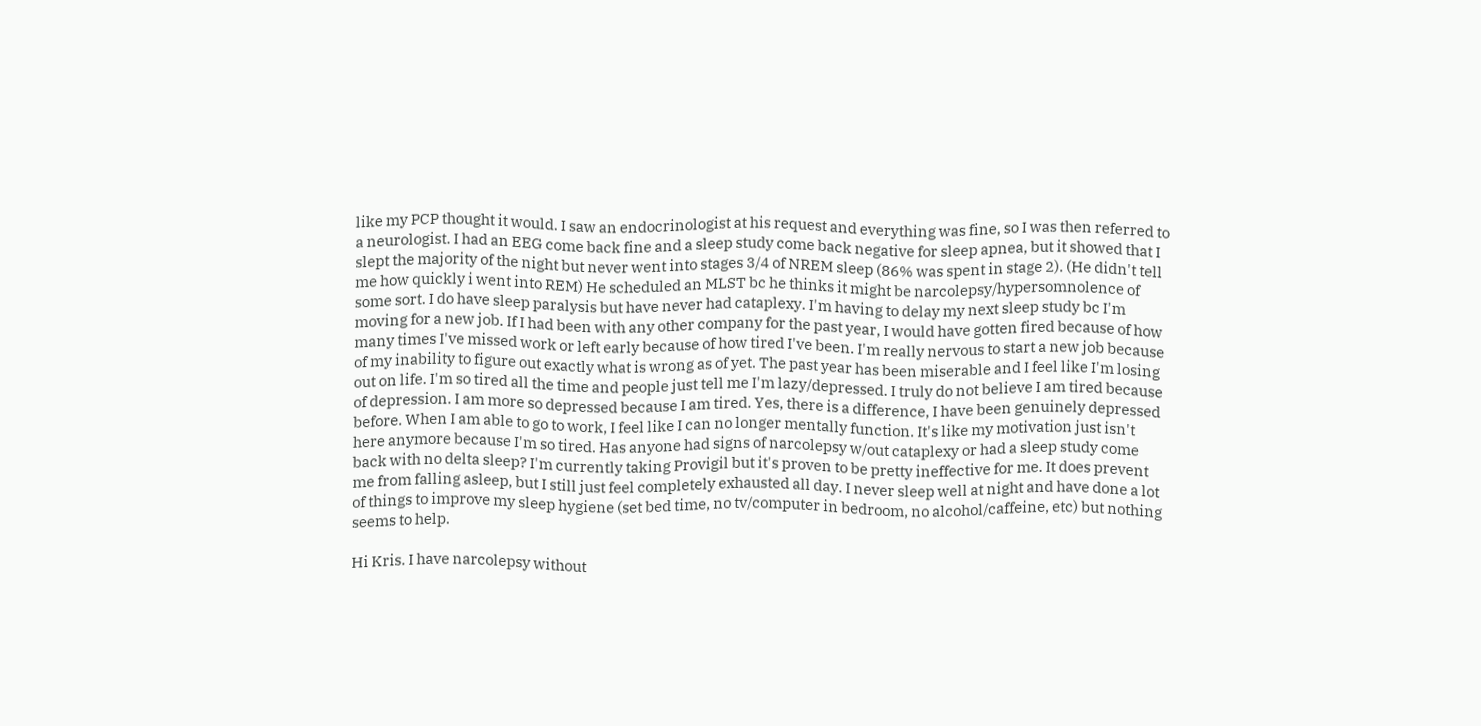like my PCP thought it would. I saw an endocrinologist at his request and everything was fine, so I was then referred to a neurologist. I had an EEG come back fine and a sleep study come back negative for sleep apnea, but it showed that I slept the majority of the night but never went into stages 3/4 of NREM sleep (86% was spent in stage 2). (He didn't tell me how quickly i went into REM) He scheduled an MLST bc he thinks it might be narcolepsy/hypersomnolence of some sort. I do have sleep paralysis but have never had cataplexy. I'm having to delay my next sleep study bc I'm moving for a new job. If I had been with any other company for the past year, I would have gotten fired because of how many times I've missed work or left early because of how tired I've been. I'm really nervous to start a new job because of my inability to figure out exactly what is wrong as of yet. The past year has been miserable and I feel like I'm losing out on life. I'm so tired all the time and people just tell me I'm lazy/depressed. I truly do not believe I am tired because of depression. I am more so depressed because I am tired. Yes, there is a difference, I have been genuinely depressed before. When I am able to go to work, I feel like I can no longer mentally function. It's like my motivation just isn't here anymore because I'm so tired. Has anyone had signs of narcolepsy w/out cataplexy or had a sleep study come back with no delta sleep? I'm currently taking Provigil but it's proven to be pretty ineffective for me. It does prevent me from falling asleep, but I still just feel completely exhausted all day. I never sleep well at night and have done a lot of things to improve my sleep hygiene (set bed time, no tv/computer in bedroom, no alcohol/caffeine, etc) but nothing seems to help.

Hi Kris. I have narcolepsy without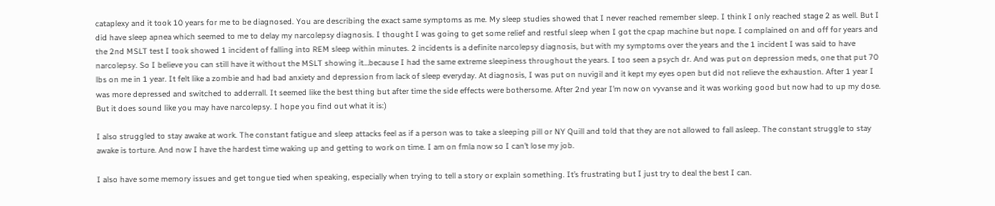cataplexy and it took 10 years for me to be diagnosed. You are describing the exact same symptoms as me. My sleep studies showed that I never reached remember sleep. I think I only reached stage 2 as well. But I did have sleep apnea which seemed to me to delay my narcolepsy diagnosis. I thought I was going to get some relief and restful sleep when I got the cpap machine but nope. I complained on and off for years and the 2nd MSLT test I took showed 1 incident of falling into REM sleep within minutes. 2 incidents is a definite narcolepsy diagnosis, but with my symptoms over the years and the 1 incident I was said to have narcolepsy. So I believe you can still have it without the MSLT showing it…because I had the same extreme sleepiness throughout the years. I too seen a psych dr. And was put on depression meds, one that put 70 lbs on me in 1 year. It felt like a zombie and had bad anxiety and depression from lack of sleep everyday. At diagnosis, I was put on nuvigil and it kept my eyes open but did not relieve the exhaustion. After 1 year I was more depressed and switched to adderrall. It seemed like the best thing but after time the side effects were bothersome. After 2nd year I’m now on vyvanse and it was working good but now had to up my dose. But it does sound like you may have narcolepsy. I hope you find out what it is:)

I also struggled to stay awake at work. The constant fatigue and sleep attacks feel as if a person was to take a sleeping pill or NY Quill and told that they are not allowed to fall asleep. The constant struggle to stay awake is torture. And now I have the hardest time waking up and getting to work on time. I am on fmla now so I can’t lose my job.

I also have some memory issues and get tongue tied when speaking, especially when trying to tell a story or explain something. It’s frustrating but I just try to deal the best I can.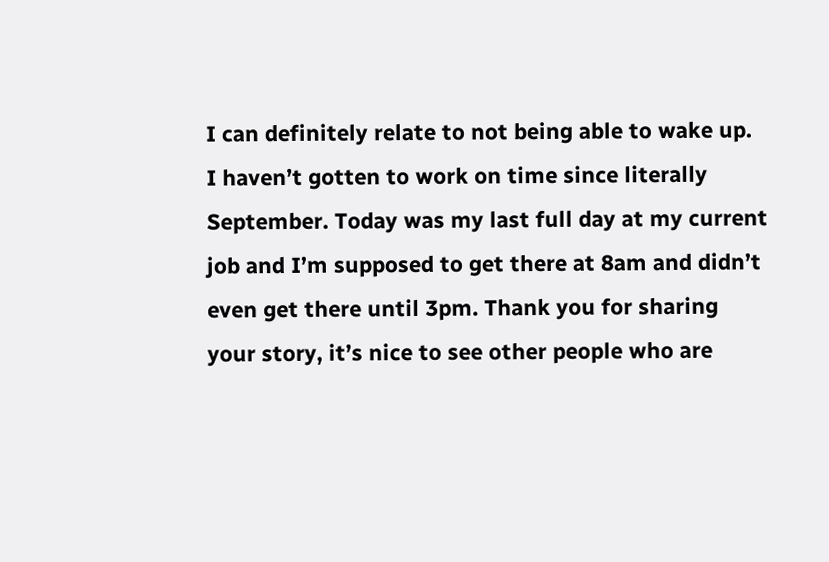I can definitely relate to not being able to wake up. I haven’t gotten to work on time since literally September. Today was my last full day at my current job and I’m supposed to get there at 8am and didn’t even get there until 3pm. Thank you for sharing your story, it’s nice to see other people who are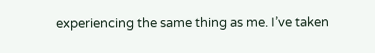experiencing the same thing as me. I’ve taken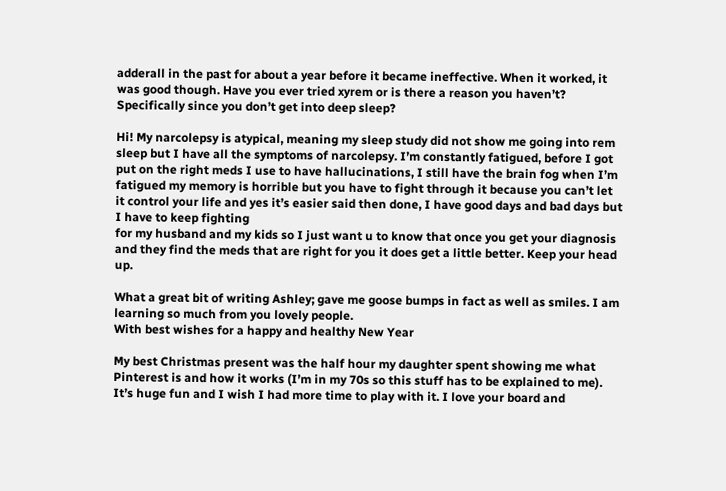adderall in the past for about a year before it became ineffective. When it worked, it was good though. Have you ever tried xyrem or is there a reason you haven’t? Specifically since you don’t get into deep sleep?

Hi! My narcolepsy is atypical, meaning my sleep study did not show me going into rem sleep but I have all the symptoms of narcolepsy. I’m constantly fatigued, before I got put on the right meds I use to have hallucinations, I still have the brain fog when I’m fatigued my memory is horrible but you have to fight through it because you can’t let it control your life and yes it’s easier said then done, I have good days and bad days but I have to keep fighting
for my husband and my kids so I just want u to know that once you get your diagnosis and they find the meds that are right for you it does get a little better. Keep your head up.

What a great bit of writing Ashley; gave me goose bumps in fact as well as smiles. I am learning so much from you lovely people.
With best wishes for a happy and healthy New Year

My best Christmas present was the half hour my daughter spent showing me what Pinterest is and how it works (I’m in my 70s so this stuff has to be explained to me). It’s huge fun and I wish I had more time to play with it. I love your board and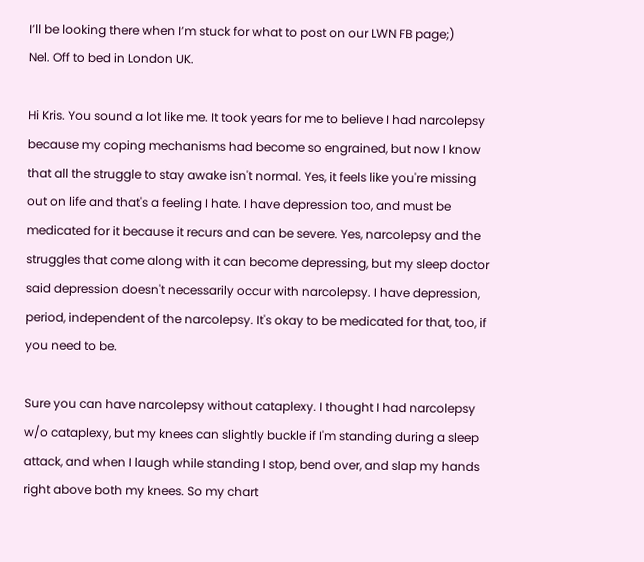I’ll be looking there when I’m stuck for what to post on our LWN FB page;)
Nel. Off to bed in London UK.

Hi Kris. You sound a lot like me. It took years for me to believe I had narcolepsy because my coping mechanisms had become so engrained, but now I know that all the struggle to stay awake isn't normal. Yes, it feels like you're missing out on life and that's a feeling I hate. I have depression too, and must be medicated for it because it recurs and can be severe. Yes, narcolepsy and the struggles that come along with it can become depressing, but my sleep doctor said depression doesn't necessarily occur with narcolepsy. I have depression, period, independent of the narcolepsy. It's okay to be medicated for that, too, if you need to be.

Sure you can have narcolepsy without cataplexy. I thought I had narcolepsy w/o cataplexy, but my knees can slightly buckle if I'm standing during a sleep attack, and when I laugh while standing I stop, bend over, and slap my hands right above both my knees. So my chart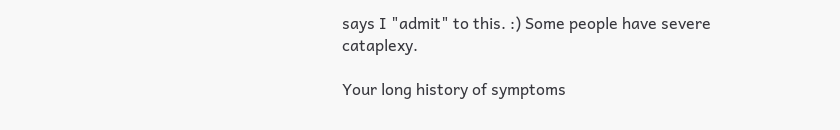says I "admit" to this. :) Some people have severe cataplexy.

Your long history of symptoms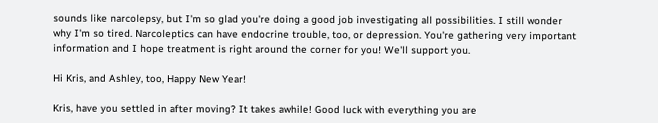sounds like narcolepsy, but I'm so glad you're doing a good job investigating all possibilities. I still wonder why I'm so tired. Narcoleptics can have endocrine trouble, too, or depression. You're gathering very important information and I hope treatment is right around the corner for you! We'll support you.

Hi Kris, and Ashley, too, Happy New Year!

Kris, have you settled in after moving? It takes awhile! Good luck with everything you are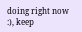doing right now :), keep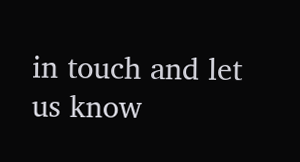in touch and let us know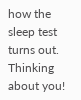how the sleep test turns out. Thinking about you!